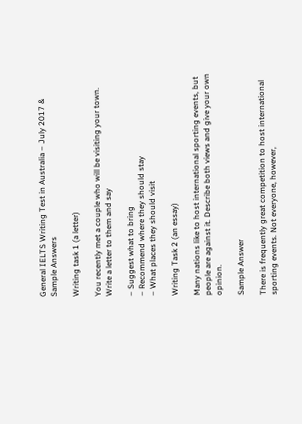General IELTS Writing Test in Australia – July 2017 & Sample Answers

Writing task 1 (a letter)

You recently met a couple who will be visiting your town. Write a letter to them and say

– Suggest what to bring
– Recommend where they should stay
– What places they should visit

Writing Task 2 (an essay)

Many nations like to host international sporting events, but people are against it. Describe both views and give your own opinion.

Sample Answer

There is frequently great competition to host international sporting events. Not everyone, however,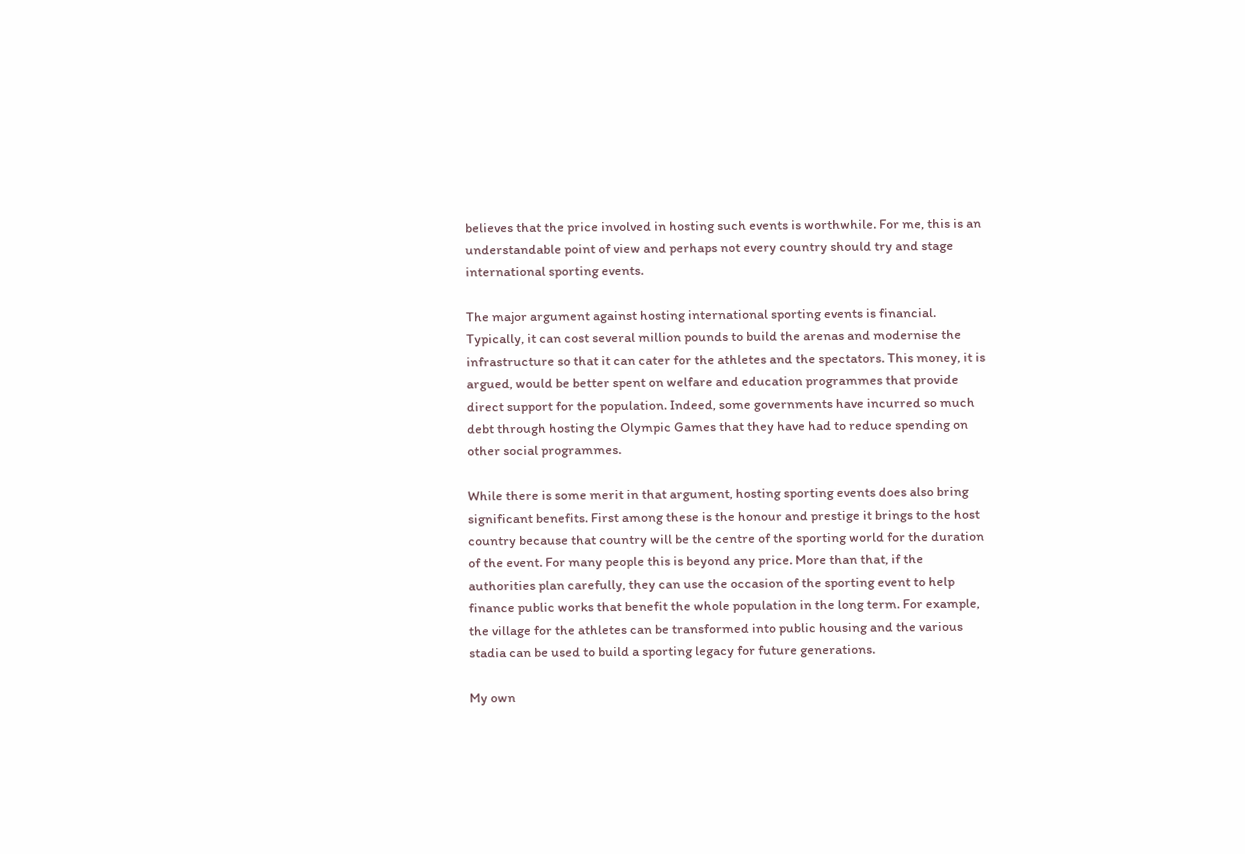believes that the price involved in hosting such events is worthwhile. For me, this is an understandable point of view and perhaps not every country should try and stage international sporting events.

The major argument against hosting international sporting events is financial. Typically, it can cost several million pounds to build the arenas and modernise the infrastructure so that it can cater for the athletes and the spectators. This money, it is argued, would be better spent on welfare and education programmes that provide direct support for the population. Indeed, some governments have incurred so much debt through hosting the Olympic Games that they have had to reduce spending on other social programmes.

While there is some merit in that argument, hosting sporting events does also bring significant benefits. First among these is the honour and prestige it brings to the host country because that country will be the centre of the sporting world for the duration of the event. For many people this is beyond any price. More than that, if the authorities plan carefully, they can use the occasion of the sporting event to help finance public works that benefit the whole population in the long term. For example, the village for the athletes can be transformed into public housing and the various stadia can be used to build a sporting legacy for future generations.

My own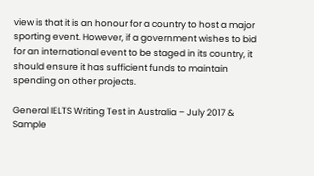view is that it is an honour for a country to host a major sporting event. However, if a government wishes to bid for an international event to be staged in its country, it should ensure it has sufficient funds to maintain spending on other projects.

General IELTS Writing Test in Australia – July 2017 & Sample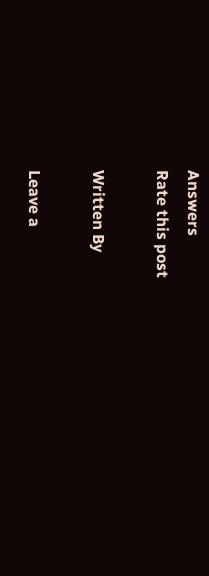Answers
Rate this post

Written By

Leave a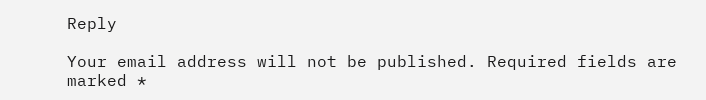Reply

Your email address will not be published. Required fields are marked *